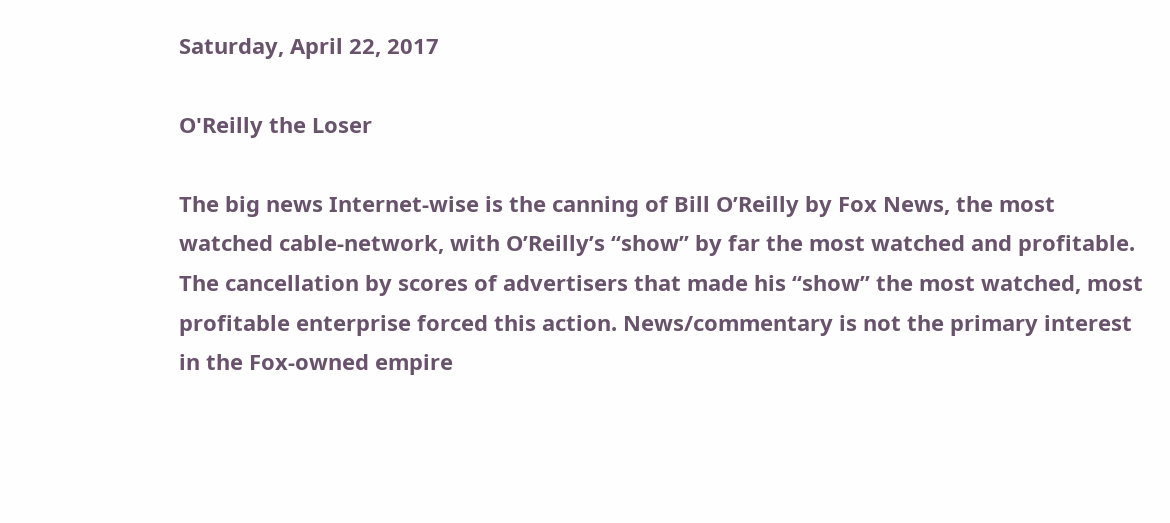Saturday, April 22, 2017

O'Reilly the Loser

The big news Internet-wise is the canning of Bill O’Reilly by Fox News, the most watched cable-network, with O’Reilly’s “show” by far the most watched and profitable. The cancellation by scores of advertisers that made his “show” the most watched, most profitable enterprise forced this action. News/commentary is not the primary interest in the Fox-owned empire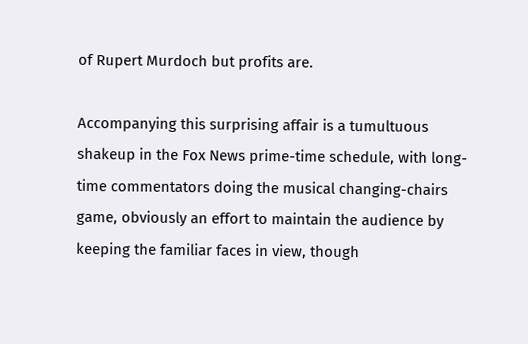of Rupert Murdoch but profits are.

Accompanying this surprising affair is a tumultuous shakeup in the Fox News prime-time schedule, with long-time commentators doing the musical changing-chairs game, obviously an effort to maintain the audience by keeping the familiar faces in view, though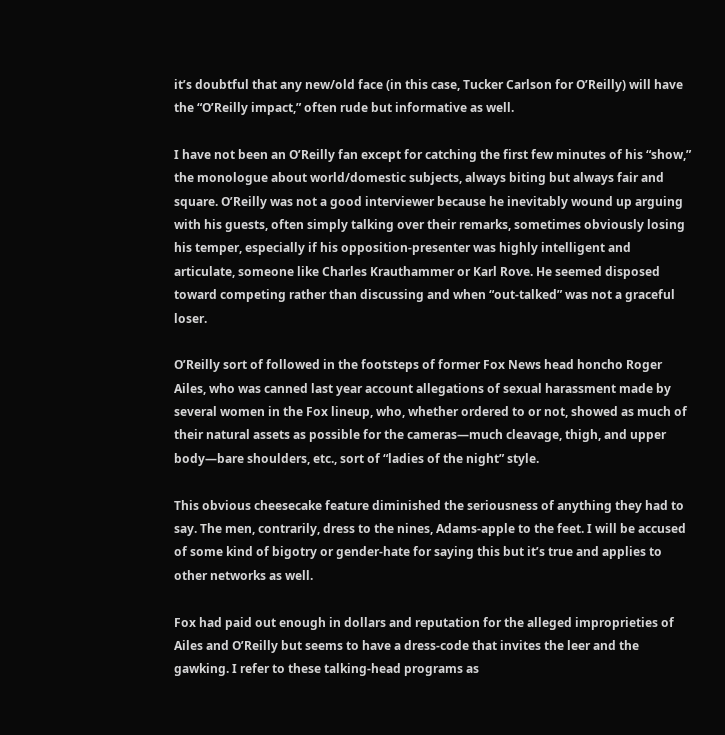it’s doubtful that any new/old face (in this case, Tucker Carlson for O’Reilly) will have the “O’Reilly impact,” often rude but informative as well.

I have not been an O’Reilly fan except for catching the first few minutes of his “show,” the monologue about world/domestic subjects, always biting but always fair and square. O’Reilly was not a good interviewer because he inevitably wound up arguing with his guests, often simply talking over their remarks, sometimes obviously losing his temper, especially if his opposition-presenter was highly intelligent and articulate, someone like Charles Krauthammer or Karl Rove. He seemed disposed toward competing rather than discussing and when “out-talked” was not a graceful loser.

O’Reilly sort of followed in the footsteps of former Fox News head honcho Roger Ailes, who was canned last year account allegations of sexual harassment made by several women in the Fox lineup, who, whether ordered to or not, showed as much of their natural assets as possible for the cameras—much cleavage, thigh, and upper body—bare shoulders, etc., sort of “ladies of the night” style.

This obvious cheesecake feature diminished the seriousness of anything they had to say. The men, contrarily, dress to the nines, Adams-apple to the feet. I will be accused of some kind of bigotry or gender-hate for saying this but it’s true and applies to other networks as well.

Fox had paid out enough in dollars and reputation for the alleged improprieties of Ailes and O’Reilly but seems to have a dress-code that invites the leer and the gawking. I refer to these talking-head programs as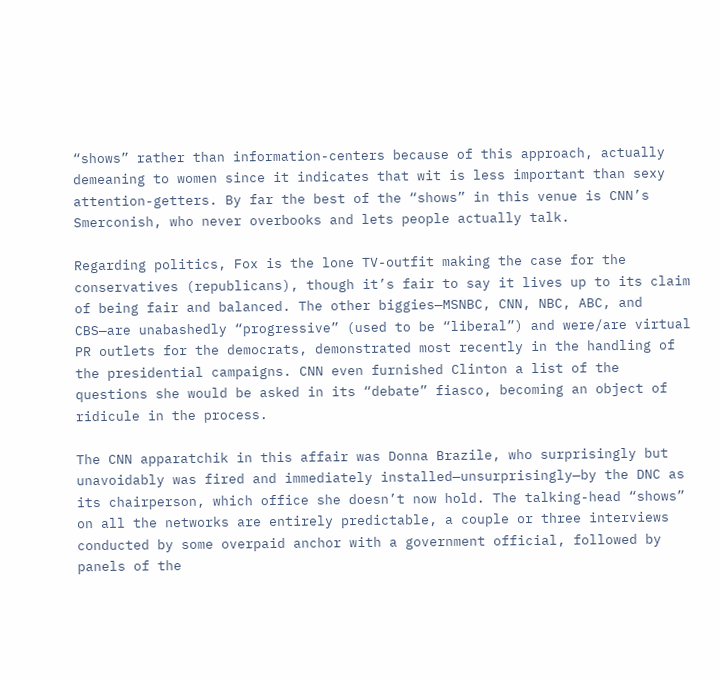“shows” rather than information-centers because of this approach, actually demeaning to women since it indicates that wit is less important than sexy attention-getters. By far the best of the “shows” in this venue is CNN’s Smerconish, who never overbooks and lets people actually talk.

Regarding politics, Fox is the lone TV-outfit making the case for the conservatives (republicans), though it’s fair to say it lives up to its claim of being fair and balanced. The other biggies—MSNBC, CNN, NBC, ABC, and CBS—are unabashedly “progressive” (used to be “liberal”) and were/are virtual PR outlets for the democrats, demonstrated most recently in the handling of the presidential campaigns. CNN even furnished Clinton a list of the questions she would be asked in its “debate” fiasco, becoming an object of ridicule in the process.

The CNN apparatchik in this affair was Donna Brazile, who surprisingly but unavoidably was fired and immediately installed—unsurprisingly—by the DNC as its chairperson, which office she doesn’t now hold. The talking-head “shows” on all the networks are entirely predictable, a couple or three interviews conducted by some overpaid anchor with a government official, followed by panels of the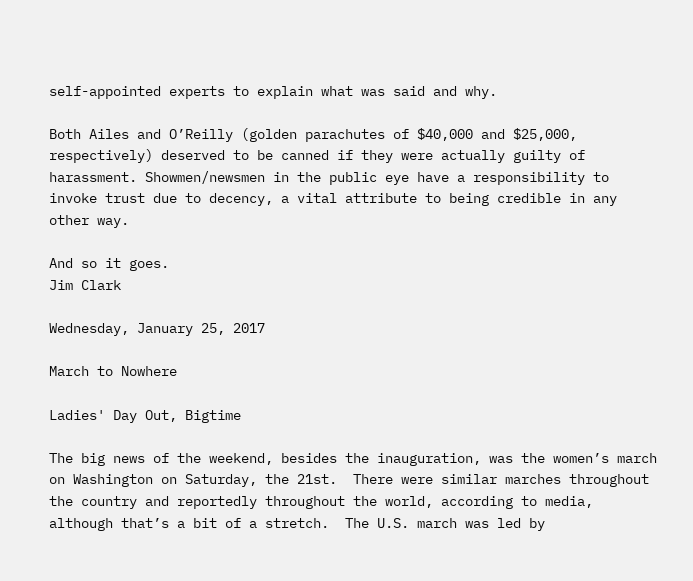self-appointed experts to explain what was said and why.

Both Ailes and O’Reilly (golden parachutes of $40,000 and $25,000, respectively) deserved to be canned if they were actually guilty of harassment. Showmen/newsmen in the public eye have a responsibility to invoke trust due to decency, a vital attribute to being credible in any other way.

And so it goes.
Jim Clark

Wednesday, January 25, 2017

March to Nowhere

Ladies' Day Out, Bigtime

The big news of the weekend, besides the inauguration, was the women’s march on Washington on Saturday, the 21st.  There were similar marches throughout the country and reportedly throughout the world, according to media, although that’s a bit of a stretch.  The U.S. march was led by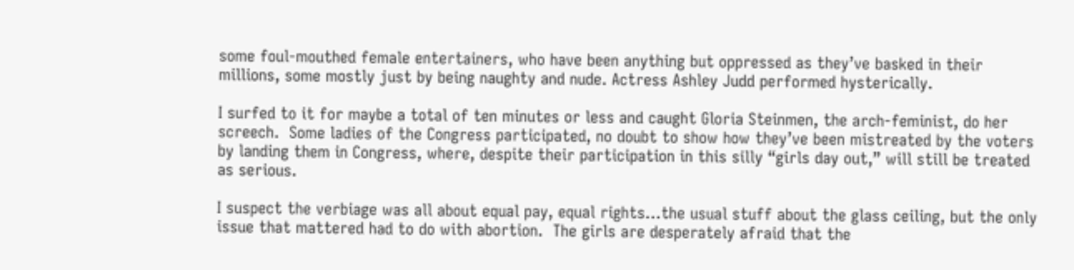some foul-mouthed female entertainers, who have been anything but oppressed as they’ve basked in their millions, some mostly just by being naughty and nude. Actress Ashley Judd performed hysterically.

I surfed to it for maybe a total of ten minutes or less and caught Gloria Steinmen, the arch-feminist, do her screech.  Some ladies of the Congress participated, no doubt to show how they’ve been mistreated by the voters by landing them in Congress, where, despite their participation in this silly “girls day out,” will still be treated as serious.

I suspect the verbiage was all about equal pay, equal rights…the usual stuff about the glass ceiling, but the only issue that mattered had to do with abortion.  The girls are desperately afraid that the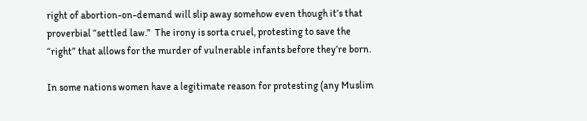right of abortion-on-demand will slip away somehow even though it’s that proverbial “settled law.”  The irony is sorta cruel, protesting to save the “right” that allows for the murder of vulnerable infants before they’re born.

In some nations women have a legitimate reason for protesting (any Muslim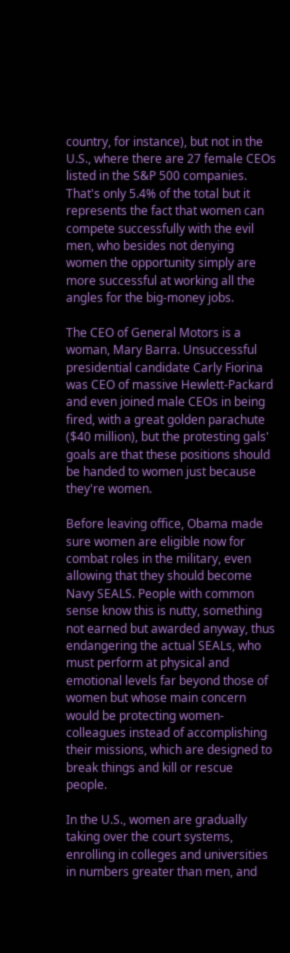country, for instance), but not in the U.S., where there are 27 female CEOs listed in the S&P 500 companies. That's only 5.4% of the total but it represents the fact that women can compete successfully with the evil men, who besides not denying women the opportunity simply are more successful at working all the angles for the big-money jobs.

The CEO of General Motors is a woman, Mary Barra. Unsuccessful presidential candidate Carly Fiorina was CEO of massive Hewlett-Packard and even joined male CEOs in being fired, with a great golden parachute ($40 million), but the protesting gals' goals are that these positions should be handed to women just because they're women.

Before leaving office, Obama made sure women are eligible now for combat roles in the military, even allowing that they should become Navy SEALS. People with common sense know this is nutty, something not earned but awarded anyway, thus endangering the actual SEALs, who must perform at physical and emotional levels far beyond those of women but whose main concern would be protecting women-colleagues instead of accomplishing their missions, which are designed to break things and kill or rescue people.

In the U.S., women are gradually taking over the court systems, enrolling in colleges and universities in numbers greater than men, and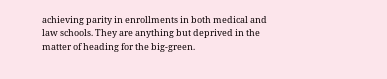achieving parity in enrollments in both medical and law schools. They are anything but deprived in the matter of heading for the big-green.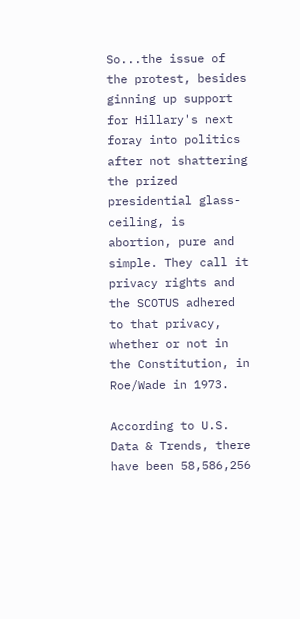So...the issue of the protest, besides ginning up support for Hillary's next foray into politics after not shattering the prized presidential glass-ceiling, is abortion, pure and simple. They call it privacy rights and the SCOTUS adhered to that privacy, whether or not in the Constitution, in Roe/Wade in 1973.

According to U.S. Data & Trends, there have been 58,586,256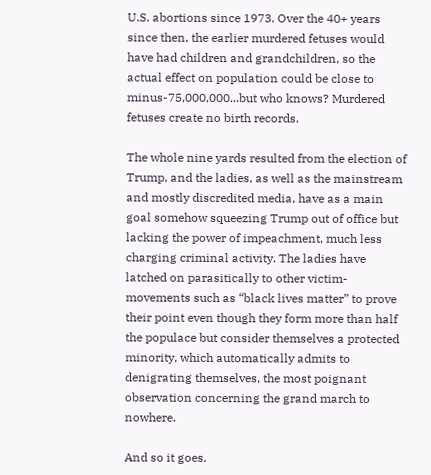U.S. abortions since 1973. Over the 40+ years since then, the earlier murdered fetuses would have had children and grandchildren, so the actual effect on population could be close to minus-75,000,000...but who knows? Murdered fetuses create no birth records.

The whole nine yards resulted from the election of Trump, and the ladies, as well as the mainstream and mostly discredited media, have as a main goal somehow squeezing Trump out of office but lacking the power of impeachment, much less charging criminal activity. The ladies have latched on parasitically to other victim-movements such as “black lives matter” to prove their point even though they form more than half the populace but consider themselves a protected minority, which automatically admits to denigrating themselves, the most poignant observation concerning the grand march to nowhere.

And so it goes.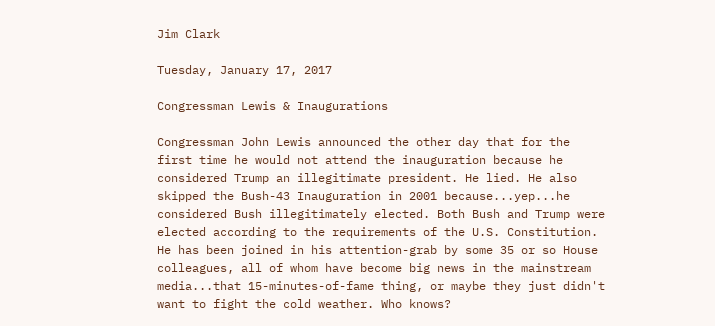Jim Clark

Tuesday, January 17, 2017

Congressman Lewis & Inaugurations

Congressman John Lewis announced the other day that for the first time he would not attend the inauguration because he considered Trump an illegitimate president. He lied. He also skipped the Bush-43 Inauguration in 2001 because...yep...he considered Bush illegitimately elected. Both Bush and Trump were elected according to the requirements of the U.S. Constitution. He has been joined in his attention-grab by some 35 or so House colleagues, all of whom have become big news in the mainstream media...that 15-minutes-of-fame thing, or maybe they just didn't want to fight the cold weather. Who knows?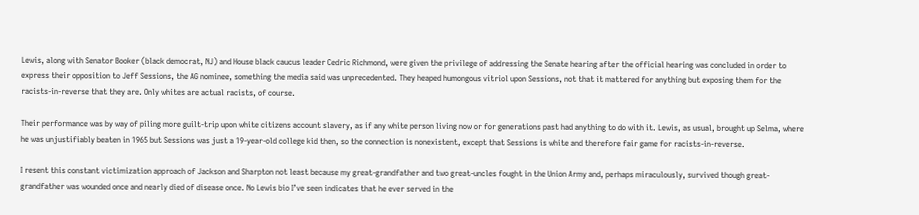Lewis, along with Senator Booker (black democrat, NJ) and House black caucus leader Cedric Richmond, were given the privilege of addressing the Senate hearing after the official hearing was concluded in order to express their opposition to Jeff Sessions, the AG nominee, something the media said was unprecedented. They heaped humongous vitriol upon Sessions, not that it mattered for anything but exposing them for the racists-in-reverse that they are. Only whites are actual racists, of course.

Their performance was by way of piling more guilt-trip upon white citizens account slavery, as if any white person living now or for generations past had anything to do with it. Lewis, as usual, brought up Selma, where he was unjustifiably beaten in 1965 but Sessions was just a 19-year-old college kid then, so the connection is nonexistent, except that Sessions is white and therefore fair game for racists-in-reverse.

I resent this constant victimization approach of Jackson and Sharpton not least because my great-grandfather and two great-uncles fought in the Union Army and, perhaps miraculously, survived though great-grandfather was wounded once and nearly died of disease once. No Lewis bio I’ve seen indicates that he ever served in the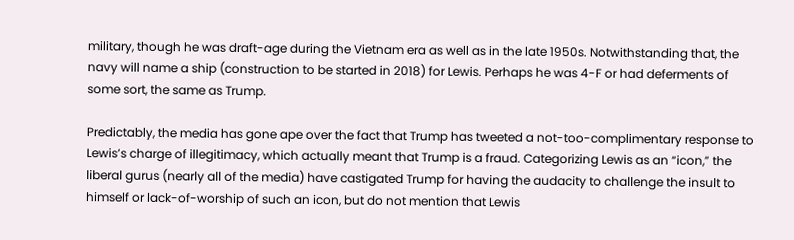military, though he was draft-age during the Vietnam era as well as in the late 1950s. Notwithstanding that, the navy will name a ship (construction to be started in 2018) for Lewis. Perhaps he was 4-F or had deferments of some sort, the same as Trump.

Predictably, the media has gone ape over the fact that Trump has tweeted a not-too-complimentary response to Lewis’s charge of illegitimacy, which actually meant that Trump is a fraud. Categorizing Lewis as an “icon,” the liberal gurus (nearly all of the media) have castigated Trump for having the audacity to challenge the insult to himself or lack-of-worship of such an icon, but do not mention that Lewis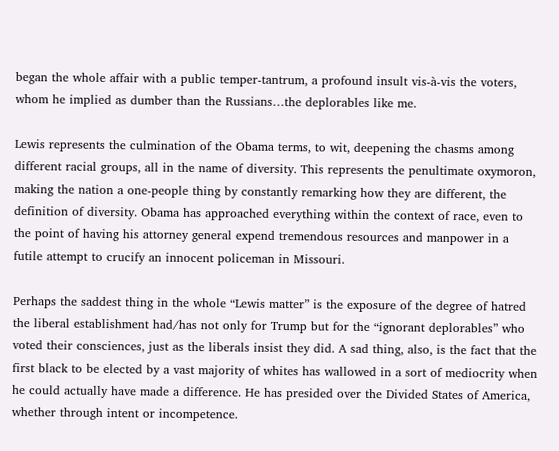began the whole affair with a public temper-tantrum, a profound insult vis-à-vis the voters, whom he implied as dumber than the Russians…the deplorables like me.

Lewis represents the culmination of the Obama terms, to wit, deepening the chasms among different racial groups, all in the name of diversity. This represents the penultimate oxymoron, making the nation a one-people thing by constantly remarking how they are different, the definition of diversity. Obama has approached everything within the context of race, even to the point of having his attorney general expend tremendous resources and manpower in a futile attempt to crucify an innocent policeman in Missouri.

Perhaps the saddest thing in the whole “Lewis matter” is the exposure of the degree of hatred the liberal establishment had/has not only for Trump but for the “ignorant deplorables” who voted their consciences, just as the liberals insist they did. A sad thing, also, is the fact that the first black to be elected by a vast majority of whites has wallowed in a sort of mediocrity when he could actually have made a difference. He has presided over the Divided States of America, whether through intent or incompetence.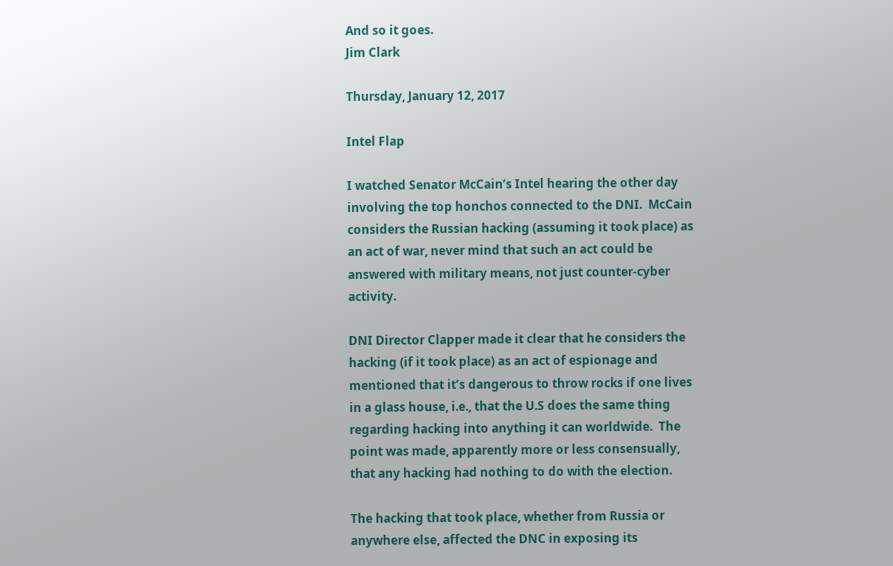And so it goes.
Jim Clark

Thursday, January 12, 2017

Intel Flap

I watched Senator McCain’s Intel hearing the other day involving the top honchos connected to the DNI.  McCain considers the Russian hacking (assuming it took place) as an act of war, never mind that such an act could be answered with military means, not just counter-cyber activity.

DNI Director Clapper made it clear that he considers the hacking (if it took place) as an act of espionage and mentioned that it’s dangerous to throw rocks if one lives in a glass house, i.e., that the U.S does the same thing regarding hacking into anything it can worldwide.  The point was made, apparently more or less consensually, that any hacking had nothing to do with the election.

The hacking that took place, whether from Russia or anywhere else, affected the DNC in exposing its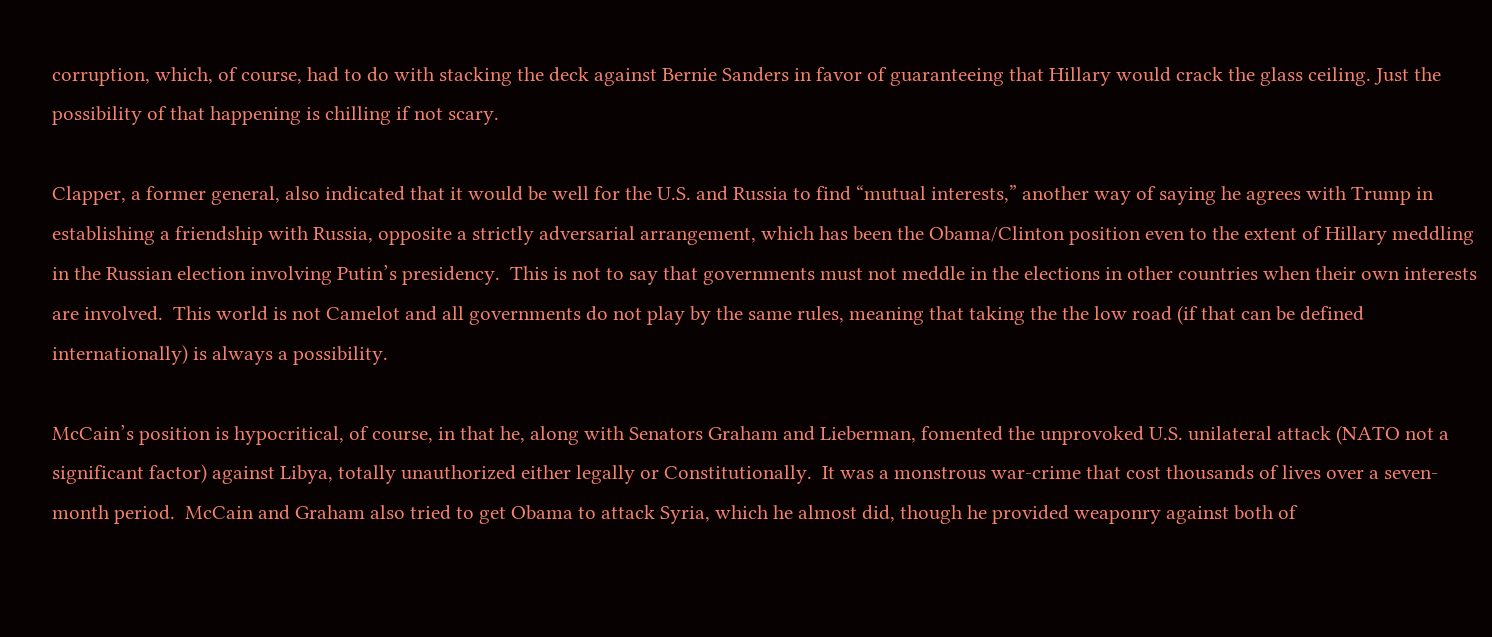corruption, which, of course, had to do with stacking the deck against Bernie Sanders in favor of guaranteeing that Hillary would crack the glass ceiling. Just the possibility of that happening is chilling if not scary.

Clapper, a former general, also indicated that it would be well for the U.S. and Russia to find “mutual interests,” another way of saying he agrees with Trump in establishing a friendship with Russia, opposite a strictly adversarial arrangement, which has been the Obama/Clinton position even to the extent of Hillary meddling in the Russian election involving Putin’s presidency.  This is not to say that governments must not meddle in the elections in other countries when their own interests are involved.  This world is not Camelot and all governments do not play by the same rules, meaning that taking the the low road (if that can be defined internationally) is always a possibility.

McCain’s position is hypocritical, of course, in that he, along with Senators Graham and Lieberman, fomented the unprovoked U.S. unilateral attack (NATO not a significant factor) against Libya, totally unauthorized either legally or Constitutionally.  It was a monstrous war-crime that cost thousands of lives over a seven-month period.  McCain and Graham also tried to get Obama to attack Syria, which he almost did, though he provided weaponry against both of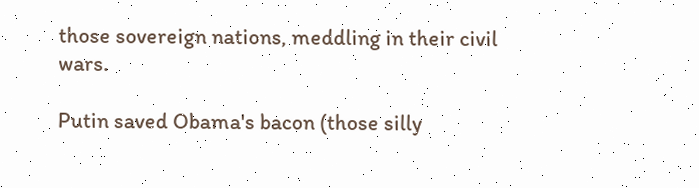those sovereign nations, meddling in their civil wars.

Putin saved Obama's bacon (those silly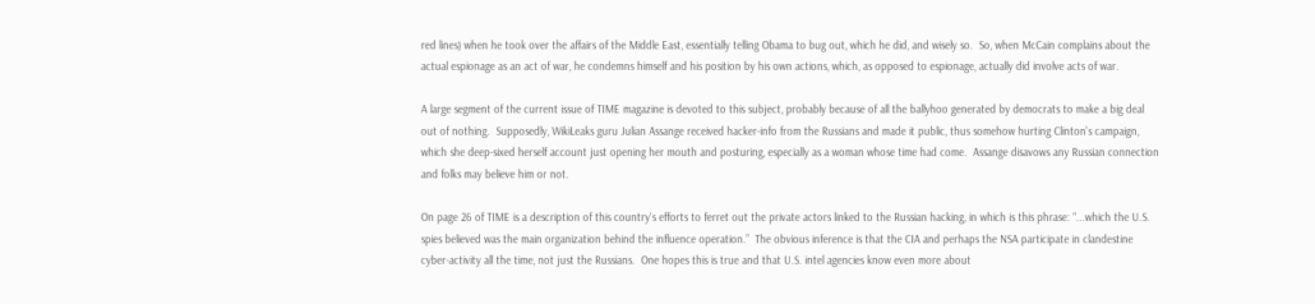red lines) when he took over the affairs of the Middle East, essentially telling Obama to bug out, which he did, and wisely so.  So, when McCain complains about the actual espionage as an act of war, he condemns himself and his position by his own actions, which, as opposed to espionage, actually did involve acts of war.

A large segment of the current issue of TIME magazine is devoted to this subject, probably because of all the ballyhoo generated by democrats to make a big deal out of nothing.  Supposedly, WikiLeaks guru Julian Assange received hacker-info from the Russians and made it public, thus somehow hurting Clinton's campaign, which she deep-sixed herself account just opening her mouth and posturing, especially as a woman whose time had come.  Assange disavows any Russian connection and folks may believe him or not.

On page 26 of TIME is a description of this country's efforts to ferret out the private actors linked to the Russian hacking, in which is this phrase: “...which the U.S. spies believed was the main organization behind the influence operation.”  The obvious inference is that the CIA and perhaps the NSA participate in clandestine cyber-activity all the time, not just the Russians.  One hopes this is true and that U.S. intel agencies know even more about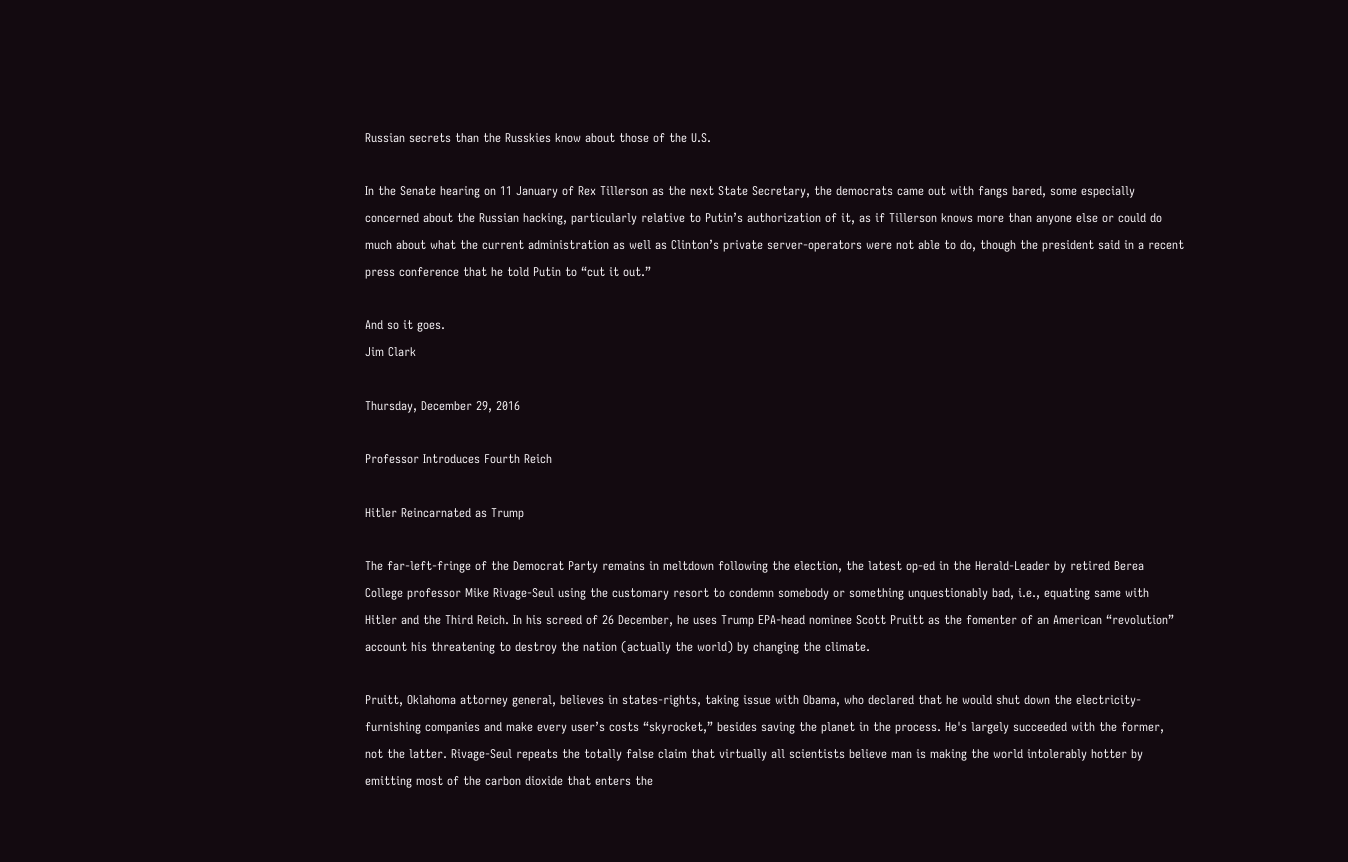Russian secrets than the Russkies know about those of the U.S.

In the Senate hearing on 11 January of Rex Tillerson as the next State Secretary, the democrats came out with fangs bared, some especially concerned about the Russian hacking, particularly relative to Putin’s authorization of it, as if Tillerson knows more than anyone else or could do much about what the current administration as well as Clinton’s private server-operators were not able to do, though the president said in a recent press conference that he told Putin to “cut it out.”

And so it goes.
Jim Clark

Thursday, December 29, 2016

Professor Introduces Fourth Reich

Hitler Reincarnated as Trump

The far-left-fringe of the Democrat Party remains in meltdown following the election, the latest op-ed in the Herald-Leader by retired Berea College professor Mike Rivage-Seul using the customary resort to condemn somebody or something unquestionably bad, i.e., equating same with Hitler and the Third Reich. In his screed of 26 December, he uses Trump EPA-head nominee Scott Pruitt as the fomenter of an American “revolution” account his threatening to destroy the nation (actually the world) by changing the climate.

Pruitt, Oklahoma attorney general, believes in states-rights, taking issue with Obama, who declared that he would shut down the electricity-furnishing companies and make every user’s costs “skyrocket,” besides saving the planet in the process. He's largely succeeded with the former, not the latter. Rivage-Seul repeats the totally false claim that virtually all scientists believe man is making the world intolerably hotter by emitting most of the carbon dioxide that enters the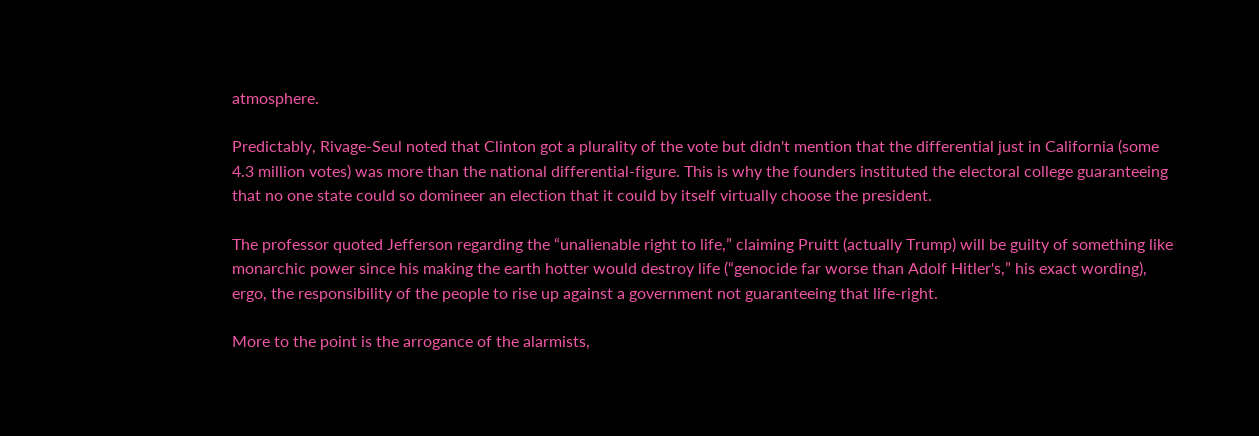atmosphere.

Predictably, Rivage-Seul noted that Clinton got a plurality of the vote but didn't mention that the differential just in California (some 4.3 million votes) was more than the national differential-figure. This is why the founders instituted the electoral college guaranteeing that no one state could so domineer an election that it could by itself virtually choose the president.

The professor quoted Jefferson regarding the “unalienable right to life,” claiming Pruitt (actually Trump) will be guilty of something like monarchic power since his making the earth hotter would destroy life (“genocide far worse than Adolf Hitler's,” his exact wording), ergo, the responsibility of the people to rise up against a government not guaranteeing that life-right.

More to the point is the arrogance of the alarmists,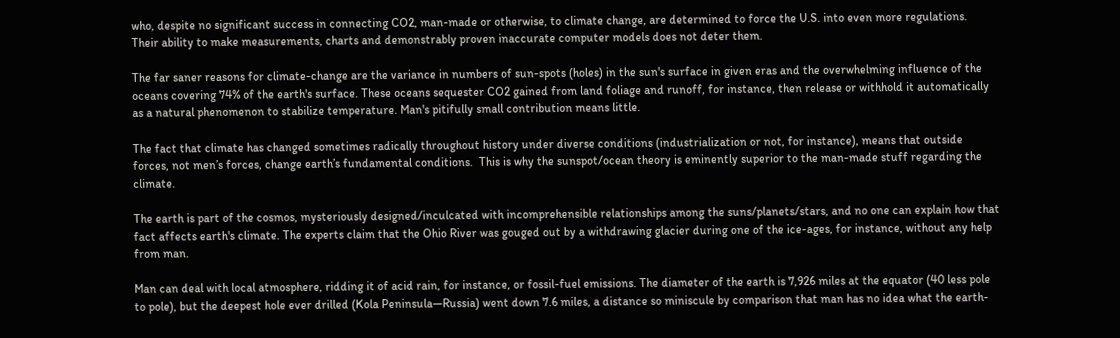who, despite no significant success in connecting CO2, man-made or otherwise, to climate change, are determined to force the U.S. into even more regulations.  Their ability to make measurements, charts and demonstrably proven inaccurate computer models does not deter them.

The far saner reasons for climate-change are the variance in numbers of sun-spots (holes) in the sun's surface in given eras and the overwhelming influence of the oceans covering 74% of the earth's surface. These oceans sequester CO2 gained from land foliage and runoff, for instance, then release or withhold it automatically as a natural phenomenon to stabilize temperature. Man's pitifully small contribution means little.

The fact that climate has changed sometimes radically throughout history under diverse conditions (industrialization or not, for instance), means that outside forces, not men’s forces, change earth’s fundamental conditions.  This is why the sunspot/ocean theory is eminently superior to the man-made stuff regarding the climate.

The earth is part of the cosmos, mysteriously designed/inculcated with incomprehensible relationships among the suns/planets/stars, and no one can explain how that fact affects earth's climate. The experts claim that the Ohio River was gouged out by a withdrawing glacier during one of the ice-ages, for instance, without any help from man.

Man can deal with local atmosphere, ridding it of acid rain, for instance, or fossil-fuel emissions. The diameter of the earth is 7,926 miles at the equator (40 less pole to pole), but the deepest hole ever drilled (Kola Peninsula—Russia) went down 7.6 miles, a distance so miniscule by comparison that man has no idea what the earth-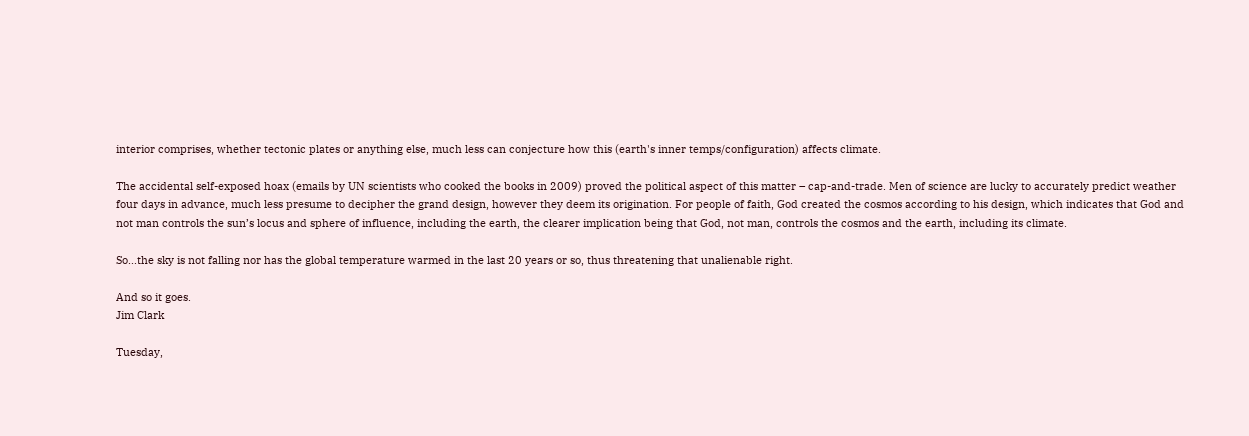interior comprises, whether tectonic plates or anything else, much less can conjecture how this (earth's inner temps/configuration) affects climate.

The accidental self-exposed hoax (emails by UN scientists who cooked the books in 2009) proved the political aspect of this matter – cap-and-trade. Men of science are lucky to accurately predict weather four days in advance, much less presume to decipher the grand design, however they deem its origination. For people of faith, God created the cosmos according to his design, which indicates that God and not man controls the sun’s locus and sphere of influence, including the earth, the clearer implication being that God, not man, controls the cosmos and the earth, including its climate.

So...the sky is not falling nor has the global temperature warmed in the last 20 years or so, thus threatening that unalienable right.

And so it goes.
Jim Clark

Tuesday,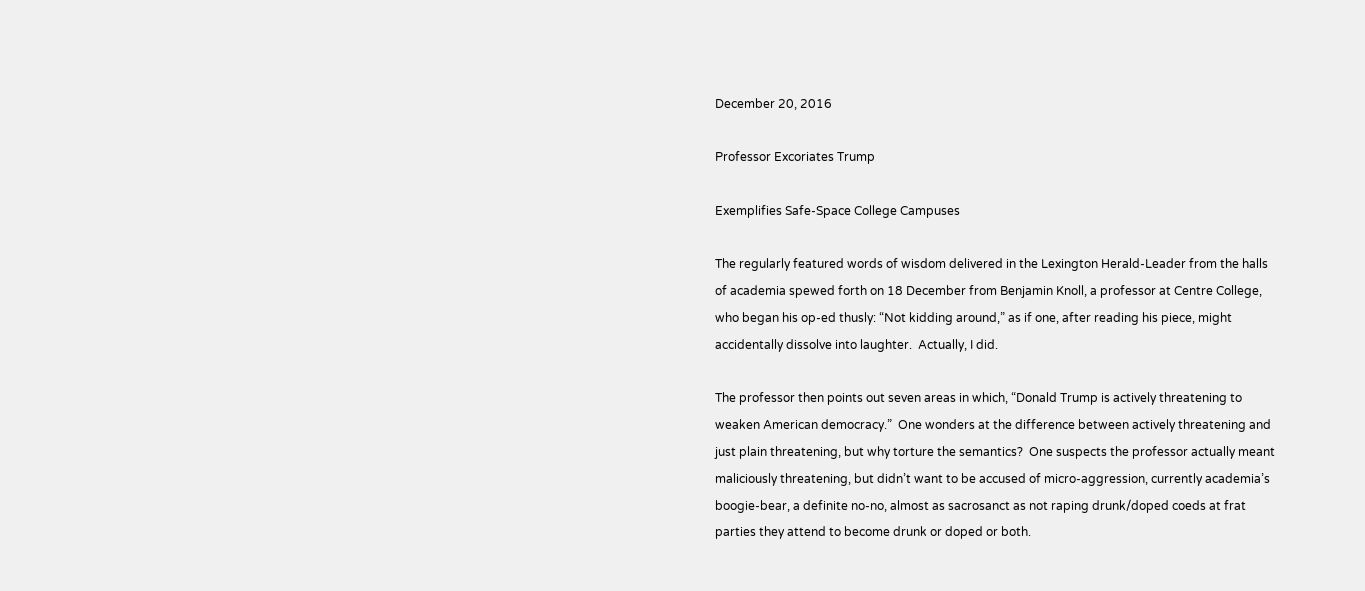December 20, 2016

Professor Excoriates Trump

Exemplifies Safe-Space College Campuses

The regularly featured words of wisdom delivered in the Lexington Herald-Leader from the halls of academia spewed forth on 18 December from Benjamin Knoll, a professor at Centre College, who began his op-ed thusly: “Not kidding around,” as if one, after reading his piece, might accidentally dissolve into laughter.  Actually, I did.

The professor then points out seven areas in which, “Donald Trump is actively threatening to weaken American democracy.”  One wonders at the difference between actively threatening and just plain threatening, but why torture the semantics?  One suspects the professor actually meant maliciously threatening, but didn’t want to be accused of micro-aggression, currently academia’s boogie-bear, a definite no-no, almost as sacrosanct as not raping drunk/doped coeds at frat parties they attend to become drunk or doped or both.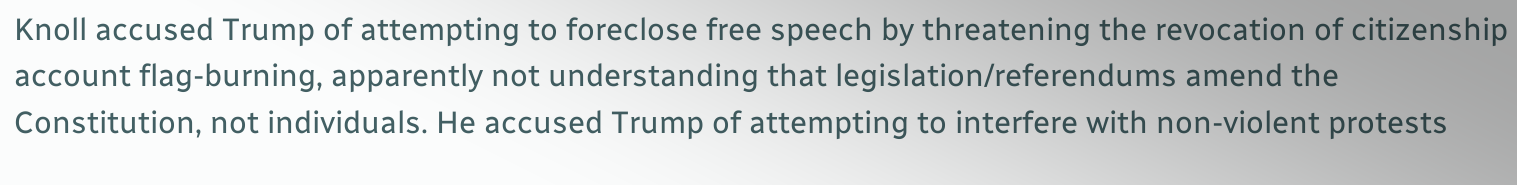Knoll accused Trump of attempting to foreclose free speech by threatening the revocation of citizenship account flag-burning, apparently not understanding that legislation/referendums amend the Constitution, not individuals. He accused Trump of attempting to interfere with non-violent protests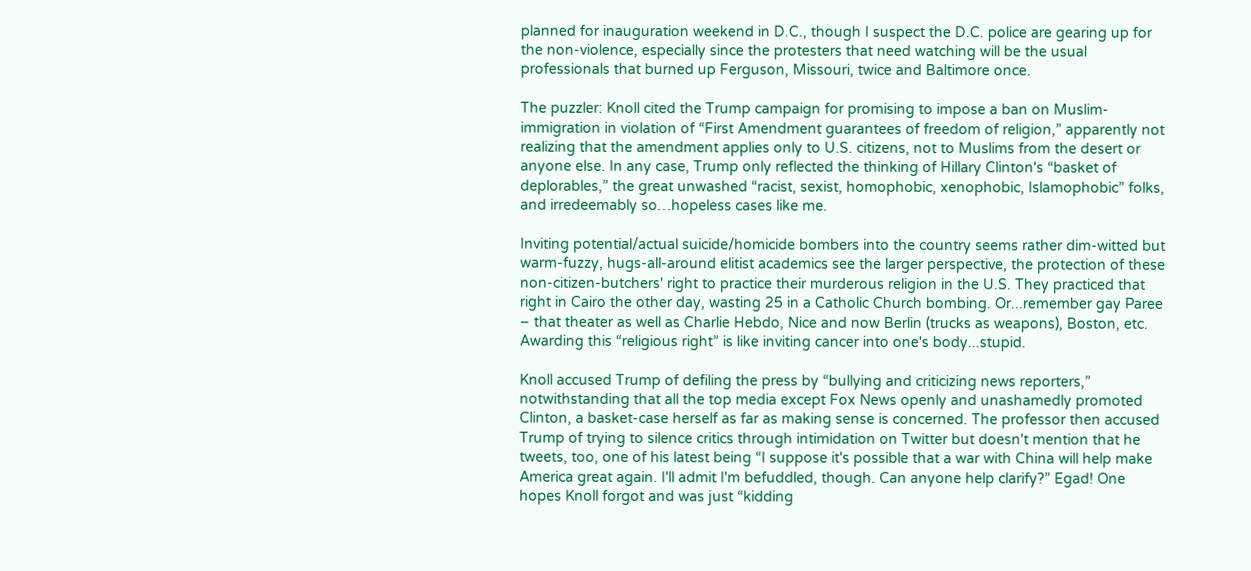planned for inauguration weekend in D.C., though I suspect the D.C. police are gearing up for the non-violence, especially since the protesters that need watching will be the usual professionals that burned up Ferguson, Missouri, twice and Baltimore once.

The puzzler: Knoll cited the Trump campaign for promising to impose a ban on Muslim-immigration in violation of “First Amendment guarantees of freedom of religion,” apparently not realizing that the amendment applies only to U.S. citizens, not to Muslims from the desert or anyone else. In any case, Trump only reflected the thinking of Hillary Clinton's “basket of deplorables,” the great unwashed “racist, sexist, homophobic, xenophobic, Islamophobic” folks, and irredeemably so…hopeless cases like me.

Inviting potential/actual suicide/homicide bombers into the country seems rather dim-witted but warm-fuzzy, hugs-all-around elitist academics see the larger perspective, the protection of these non-citizen-butchers' right to practice their murderous religion in the U.S. They practiced that right in Cairo the other day, wasting 25 in a Catholic Church bombing. Or...remember gay Paree – that theater as well as Charlie Hebdo, Nice and now Berlin (trucks as weapons), Boston, etc. Awarding this “religious right” is like inviting cancer into one's body...stupid.

Knoll accused Trump of defiling the press by “bullying and criticizing news reporters,” notwithstanding that all the top media except Fox News openly and unashamedly promoted Clinton, a basket-case herself as far as making sense is concerned. The professor then accused Trump of trying to silence critics through intimidation on Twitter but doesn't mention that he tweets, too, one of his latest being “I suppose it's possible that a war with China will help make America great again. I'll admit I'm befuddled, though. Can anyone help clarify?” Egad! One hopes Knoll forgot and was just “kidding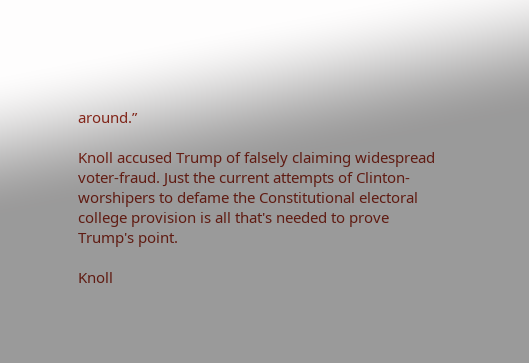around.”

Knoll accused Trump of falsely claiming widespread voter-fraud. Just the current attempts of Clinton-worshipers to defame the Constitutional electoral college provision is all that's needed to prove Trump's point.

Knoll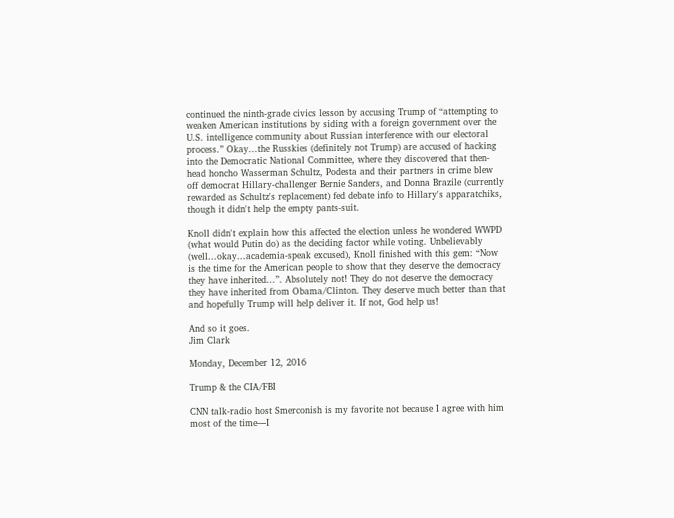continued the ninth-grade civics lesson by accusing Trump of “attempting to weaken American institutions by siding with a foreign government over the U.S. intelligence community about Russian interference with our electoral process.” Okay...the Russkies (definitely not Trump) are accused of hacking into the Democratic National Committee, where they discovered that then-head honcho Wasserman Schultz, Podesta and their partners in crime blew off democrat Hillary-challenger Bernie Sanders, and Donna Brazile (currently rewarded as Schultz's replacement) fed debate info to Hillary's apparatchiks, though it didn't help the empty pants-suit.

Knoll didn't explain how this affected the election unless he wondered WWPD (what would Putin do) as the deciding factor while voting. Unbelievably (well...okay...academia-speak excused), Knoll finished with this gem: “Now is the time for the American people to show that they deserve the democracy they have inherited...”. Absolutely not! They do not deserve the democracy they have inherited from Obama/Clinton. They deserve much better than that and hopefully Trump will help deliver it. If not, God help us!

And so it goes.
Jim Clark

Monday, December 12, 2016

Trump & the CIA/FBI

CNN talk-radio host Smerconish is my favorite not because I agree with him most of the time—I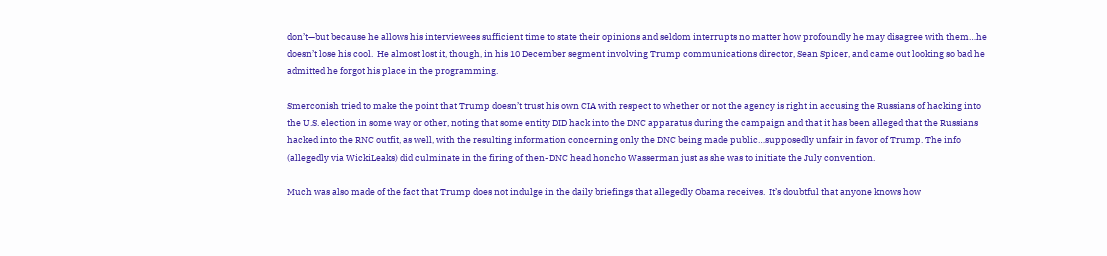don’t—but because he allows his interviewees sufficient time to state their opinions and seldom interrupts no matter how profoundly he may disagree with them…he doesn’t lose his cool.  He almost lost it, though, in his 10 December segment involving Trump communications director, Sean Spicer, and came out looking so bad he admitted he forgot his place in the programming.

Smerconish tried to make the point that Trump doesn’t trust his own CIA with respect to whether or not the agency is right in accusing the Russians of hacking into the U.S. election in some way or other, noting that some entity DID hack into the DNC apparatus during the campaign and that it has been alleged that the Russians hacked into the RNC outfit, as well, with the resulting information concerning only the DNC being made public…supposedly unfair in favor of Trump. The info (allegedly via WickiLeaks) did culminate in the firing of then-DNC head honcho Wasserman just as she was to initiate the July convention.

Much was also made of the fact that Trump does not indulge in the daily briefings that allegedly Obama receives.  It’s doubtful that anyone knows how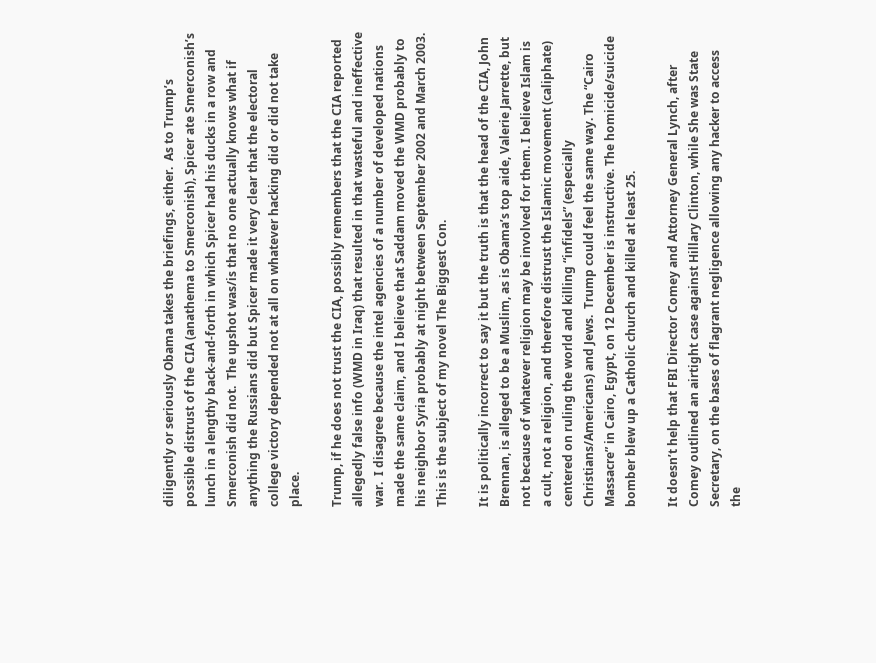diligently or seriously Obama takes the briefings, either.  As to Trump’s possible distrust of the CIA (anathema to Smerconish), Spicer ate Smerconish’s lunch in a lengthy back-and-forth in which Spicer had his ducks in a row and Smerconish did not.  The upshot was/is that no one actually knows what if anything the Russians did but Spicer made it very clear that the electoral college victory depended not at all on whatever hacking did or did not take place.

Trump, if he does not trust the CIA, possibly remembers that the CIA reported allegedly false info (WMD in Iraq) that resulted in that wasteful and ineffective war.  I disagree because the intel agencies of a number of developed nations made the same claim, and I believe that Saddam moved the WMD probably to his neighbor Syria probably at night between September 2002 and March 2003.  This is the subject of my novel The Biggest Con.

It is politically incorrect to say it but the truth is that the head of the CIA, John Brennan, is alleged to be a Muslim, as is Obama’s top aide, Valerie Jarrette, but not because of whatever religion may be involved for them. I believe Islam is a cult, not a religion, and therefore distrust the Islamic movement (caliphate) centered on ruling the world and killing “infidels” (especially Christians/Americans) and Jews.  Trump could feel the same way. The “Cairo Massacre” in Cairo, Egypt, on 12 December is instructive. The homicide/suicide bomber blew up a Catholic church and killed at least 25.

It doesn’t help that FBI Director Comey and Attorney General Lynch, after Comey outlined an airtight case against Hillary Clinton, while She was State Secretary, on the bases of flagrant negligence allowing any hacker to access the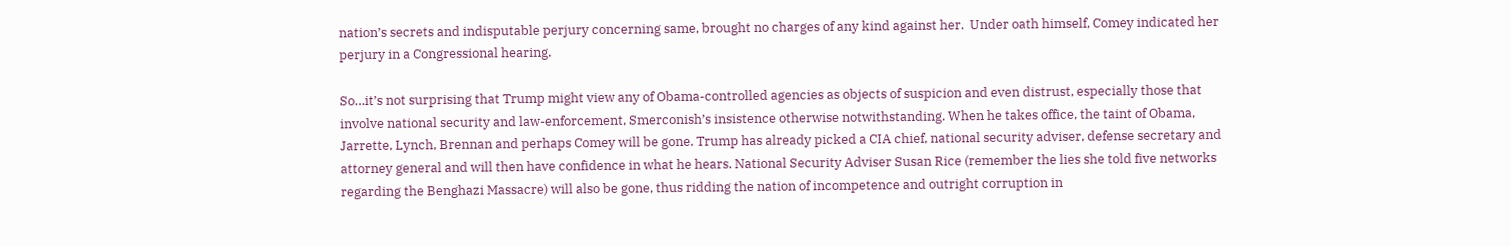nation’s secrets and indisputable perjury concerning same, brought no charges of any kind against her.  Under oath himself, Comey indicated her perjury in a Congressional hearing.

So…it’s not surprising that Trump might view any of Obama-controlled agencies as objects of suspicion and even distrust, especially those that involve national security and law-enforcement, Smerconish’s insistence otherwise notwithstanding. When he takes office, the taint of Obama, Jarrette, Lynch, Brennan and perhaps Comey will be gone. Trump has already picked a CIA chief, national security adviser, defense secretary and attorney general and will then have confidence in what he hears. National Security Adviser Susan Rice (remember the lies she told five networks regarding the Benghazi Massacre) will also be gone, thus ridding the nation of incompetence and outright corruption in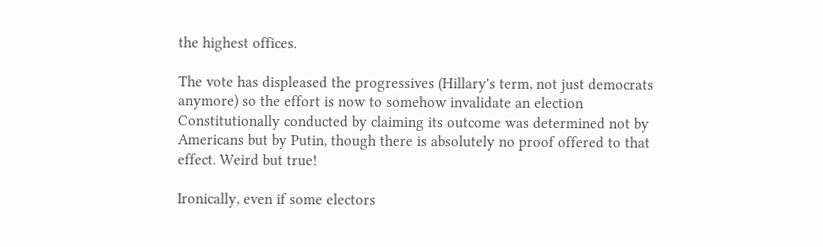the highest offices.

The vote has displeased the progressives (Hillary's term, not just democrats anymore) so the effort is now to somehow invalidate an election Constitutionally conducted by claiming its outcome was determined not by Americans but by Putin, though there is absolutely no proof offered to that effect. Weird but true!

Ironically, even if some electors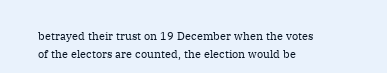betrayed their trust on 19 December when the votes of the electors are counted, the election would be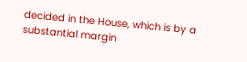decided in the House, which is by a substantial margin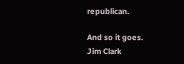republican.

And so it goes.
Jim Clark